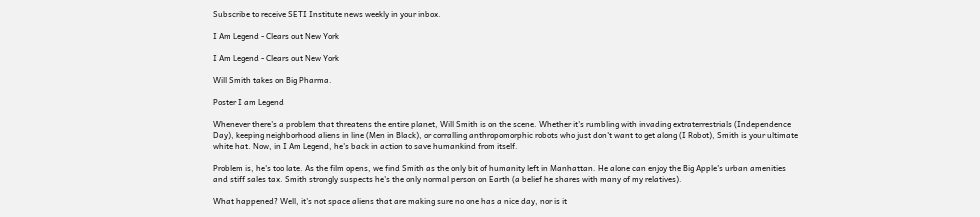Subscribe to receive SETI Institute news weekly in your inbox.

I Am Legend - Clears out New York

I Am Legend - Clears out New York

Will Smith takes on Big Pharma.

Poster I am Legend

Whenever there's a problem that threatens the entire planet, Will Smith is on the scene. Whether it's rumbling with invading extraterrestrials (Independence Day), keeping neighborhood aliens in line (Men in Black), or corralling anthropomorphic robots who just don't want to get along (I Robot), Smith is your ultimate white hat. Now, in I Am Legend, he's back in action to save humankind from itself.

Problem is, he's too late. As the film opens, we find Smith as the only bit of humanity left in Manhattan. He alone can enjoy the Big Apple's urban amenities and stiff sales tax. Smith strongly suspects he's the only normal person on Earth (a belief he shares with many of my relatives).

What happened? Well, it's not space aliens that are making sure no one has a nice day, nor is it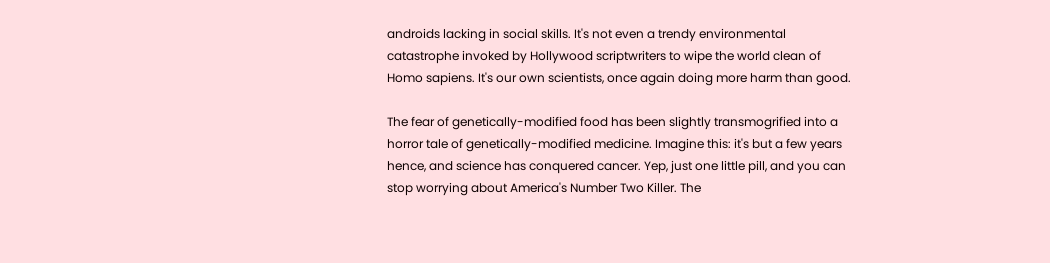androids lacking in social skills. It's not even a trendy environmental catastrophe invoked by Hollywood scriptwriters to wipe the world clean of Homo sapiens. It's our own scientists, once again doing more harm than good.

The fear of genetically-modified food has been slightly transmogrified into a horror tale of genetically-modified medicine. Imagine this: it's but a few years hence, and science has conquered cancer. Yep, just one little pill, and you can stop worrying about America's Number Two Killer. The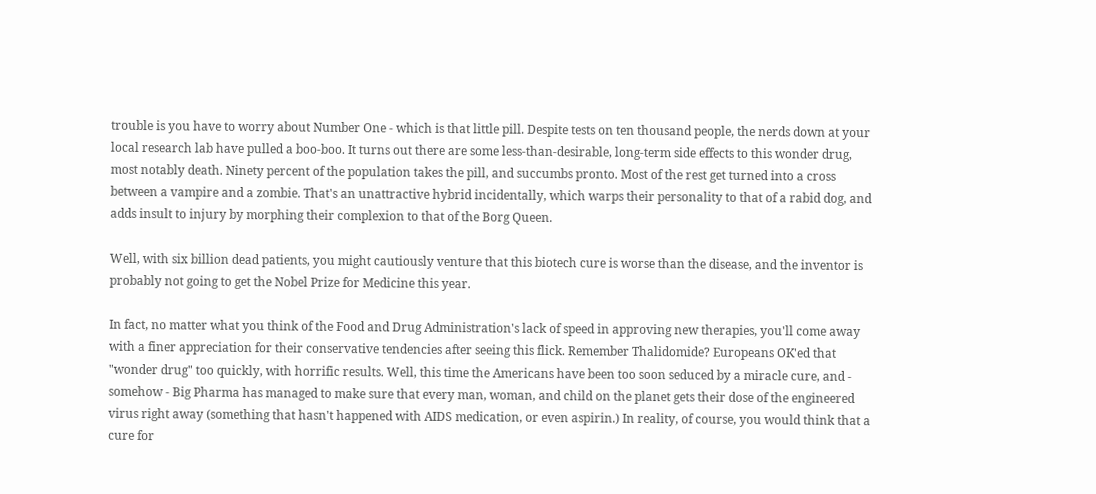trouble is you have to worry about Number One - which is that little pill. Despite tests on ten thousand people, the nerds down at your local research lab have pulled a boo-boo. It turns out there are some less-than-desirable, long-term side effects to this wonder drug, most notably death. Ninety percent of the population takes the pill, and succumbs pronto. Most of the rest get turned into a cross between a vampire and a zombie. That's an unattractive hybrid incidentally, which warps their personality to that of a rabid dog, and adds insult to injury by morphing their complexion to that of the Borg Queen.

Well, with six billion dead patients, you might cautiously venture that this biotech cure is worse than the disease, and the inventor is probably not going to get the Nobel Prize for Medicine this year.

In fact, no matter what you think of the Food and Drug Administration's lack of speed in approving new therapies, you'll come away with a finer appreciation for their conservative tendencies after seeing this flick. Remember Thalidomide? Europeans OK'ed that "wonder drug" too quickly, with horrific results. Well, this time the Americans have been too soon seduced by a miracle cure, and - somehow - Big Pharma has managed to make sure that every man, woman, and child on the planet gets their dose of the engineered virus right away (something that hasn't happened with AIDS medication, or even aspirin.) In reality, of course, you would think that a cure for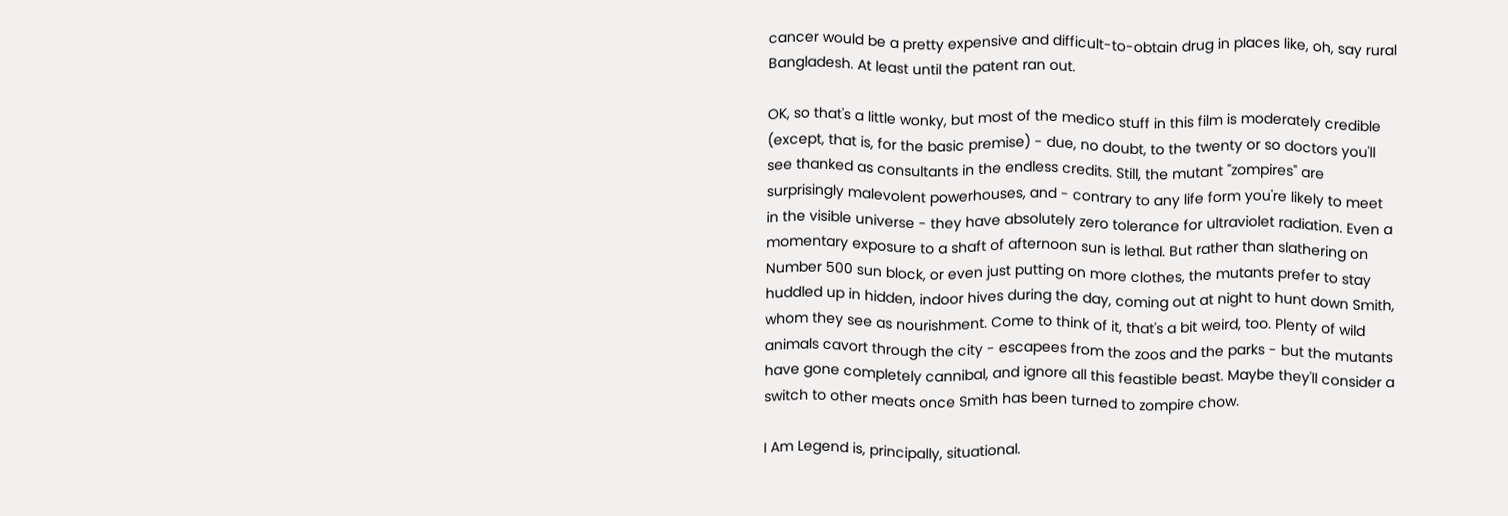cancer would be a pretty expensive and difficult-to-obtain drug in places like, oh, say rural Bangladesh. At least until the patent ran out.

OK, so that's a little wonky, but most of the medico stuff in this film is moderately credible (except, that is, for the basic premise) - due, no doubt, to the twenty or so doctors you'll see thanked as consultants in the endless credits. Still, the mutant "zompires" are surprisingly malevolent powerhouses, and - contrary to any life form you're likely to meet in the visible universe - they have absolutely zero tolerance for ultraviolet radiation. Even a momentary exposure to a shaft of afternoon sun is lethal. But rather than slathering on Number 500 sun block, or even just putting on more clothes, the mutants prefer to stay huddled up in hidden, indoor hives during the day, coming out at night to hunt down Smith, whom they see as nourishment. Come to think of it, that's a bit weird, too. Plenty of wild animals cavort through the city - escapees from the zoos and the parks - but the mutants have gone completely cannibal, and ignore all this feastible beast. Maybe they'll consider a switch to other meats once Smith has been turned to zompire chow.

I Am Legend is, principally, situational.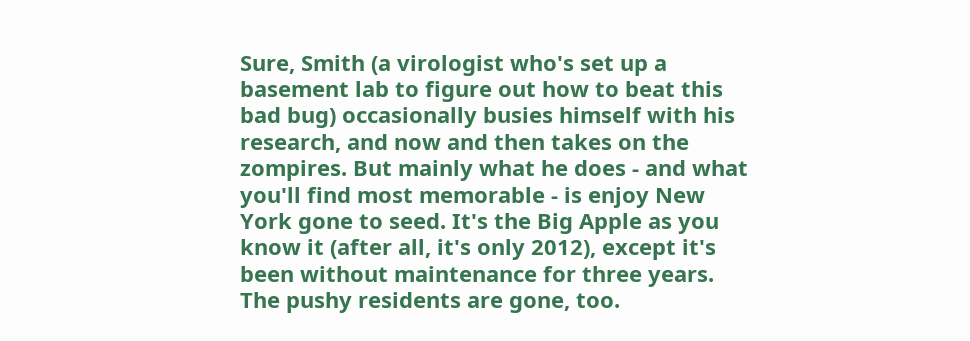Sure, Smith (a virologist who's set up a basement lab to figure out how to beat this bad bug) occasionally busies himself with his research, and now and then takes on the zompires. But mainly what he does - and what you'll find most memorable - is enjoy New York gone to seed. It's the Big Apple as you know it (after all, it's only 2012), except it's been without maintenance for three years. The pushy residents are gone, too.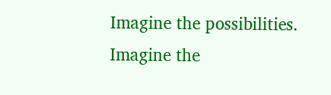Imagine the possibilities. Imagine the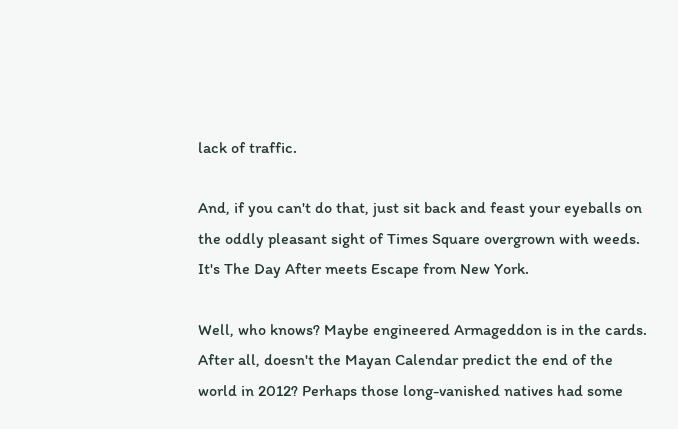lack of traffic.

And, if you can't do that, just sit back and feast your eyeballs on the oddly pleasant sight of Times Square overgrown with weeds. It's The Day After meets Escape from New York.

Well, who knows? Maybe engineered Armageddon is in the cards. After all, doesn't the Mayan Calendar predict the end of the world in 2012? Perhaps those long-vanished natives had some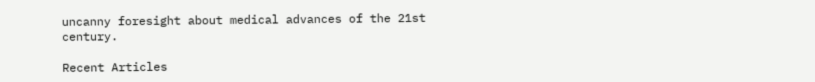uncanny foresight about medical advances of the 21st century.

Recent Articles